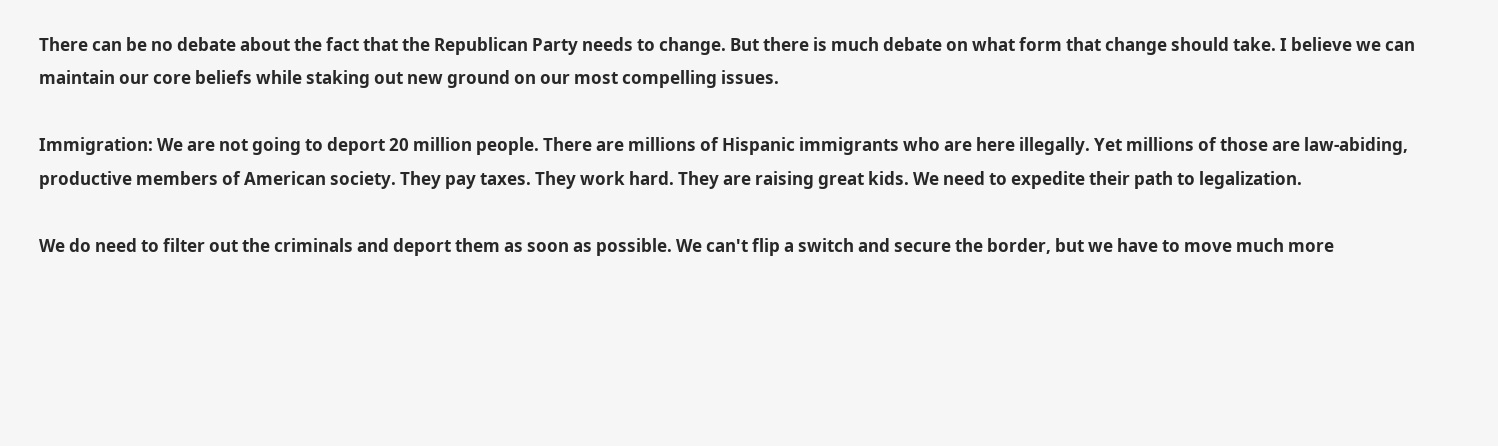There can be no debate about the fact that the Republican Party needs to change. But there is much debate on what form that change should take. I believe we can maintain our core beliefs while staking out new ground on our most compelling issues.

Immigration: We are not going to deport 20 million people. There are millions of Hispanic immigrants who are here illegally. Yet millions of those are law-abiding, productive members of American society. They pay taxes. They work hard. They are raising great kids. We need to expedite their path to legalization.

We do need to filter out the criminals and deport them as soon as possible. We can't flip a switch and secure the border, but we have to move much more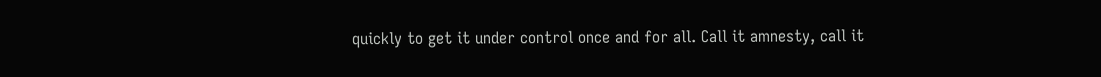quickly to get it under control once and for all. Call it amnesty, call it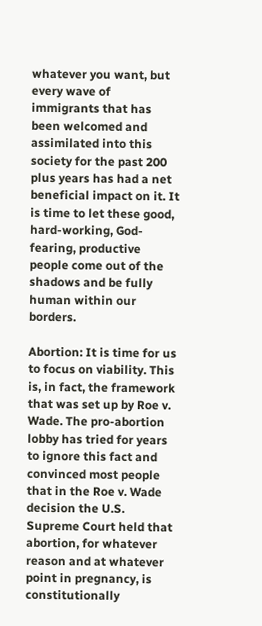whatever you want, but every wave of immigrants that has been welcomed and assimilated into this society for the past 200 plus years has had a net beneficial impact on it. It is time to let these good, hard-working, God-fearing, productive people come out of the shadows and be fully human within our borders.

Abortion: It is time for us to focus on viability. This is, in fact, the framework that was set up by Roe v. Wade. The pro-abortion lobby has tried for years to ignore this fact and convinced most people that in the Roe v. Wade decision the U.S. Supreme Court held that abortion, for whatever reason and at whatever point in pregnancy, is constitutionally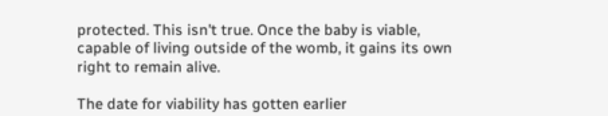protected. This isn't true. Once the baby is viable, capable of living outside of the womb, it gains its own right to remain alive.

The date for viability has gotten earlier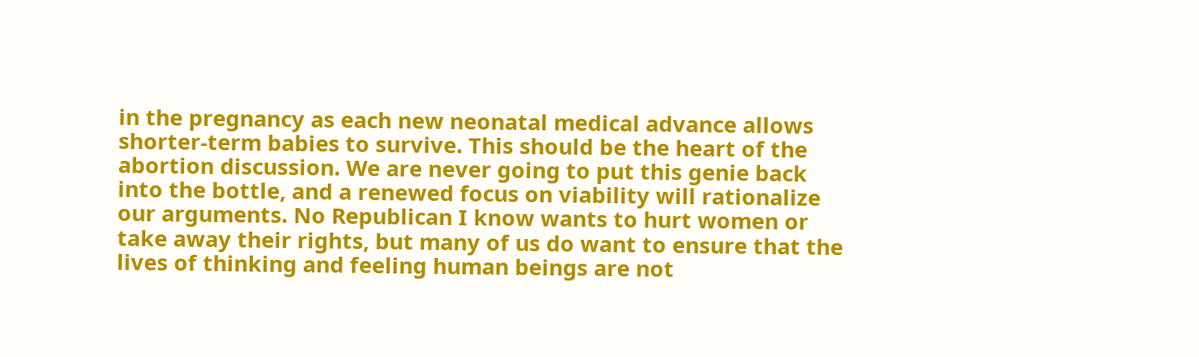in the pregnancy as each new neonatal medical advance allows shorter-term babies to survive. This should be the heart of the abortion discussion. We are never going to put this genie back into the bottle, and a renewed focus on viability will rationalize our arguments. No Republican I know wants to hurt women or take away their rights, but many of us do want to ensure that the lives of thinking and feeling human beings are not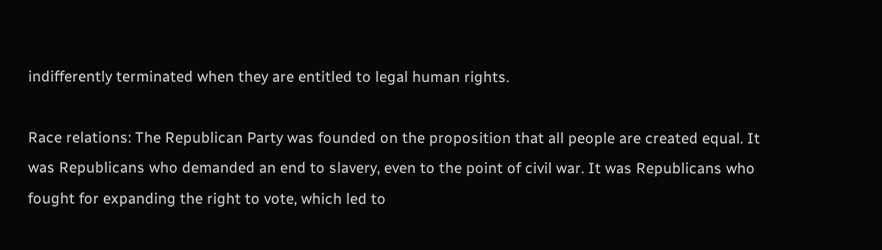indifferently terminated when they are entitled to legal human rights.

Race relations: The Republican Party was founded on the proposition that all people are created equal. It was Republicans who demanded an end to slavery, even to the point of civil war. It was Republicans who fought for expanding the right to vote, which led to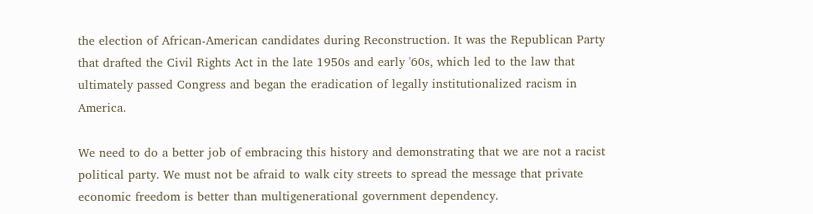the election of African-American candidates during Reconstruction. It was the Republican Party that drafted the Civil Rights Act in the late 1950s and early '60s, which led to the law that ultimately passed Congress and began the eradication of legally institutionalized racism in America.

We need to do a better job of embracing this history and demonstrating that we are not a racist political party. We must not be afraid to walk city streets to spread the message that private economic freedom is better than multigenerational government dependency.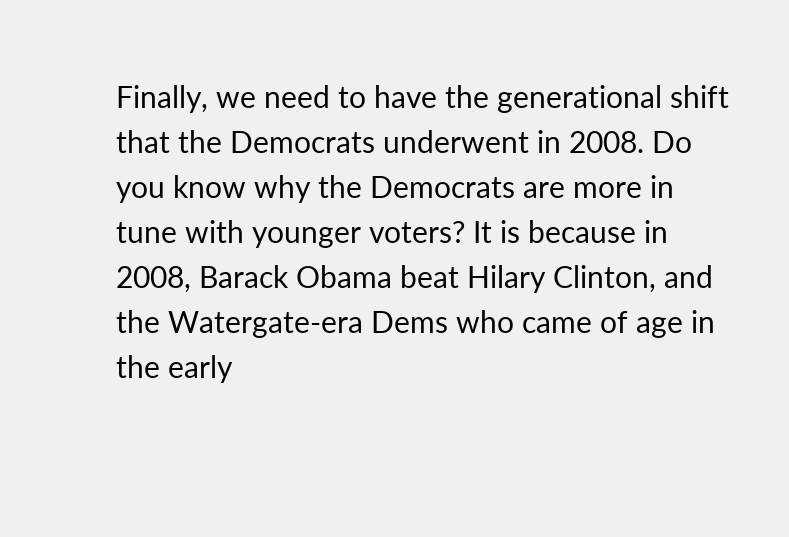Finally, we need to have the generational shift that the Democrats underwent in 2008. Do you know why the Democrats are more in tune with younger voters? It is because in 2008, Barack Obama beat Hilary Clinton, and the Watergate-era Dems who came of age in the early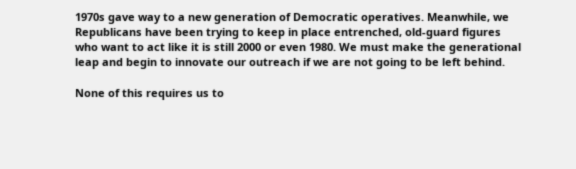1970s gave way to a new generation of Democratic operatives. Meanwhile, we Republicans have been trying to keep in place entrenched, old-guard figures who want to act like it is still 2000 or even 1980. We must make the generational leap and begin to innovate our outreach if we are not going to be left behind.

None of this requires us to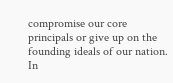compromise our core principals or give up on the founding ideals of our nation. In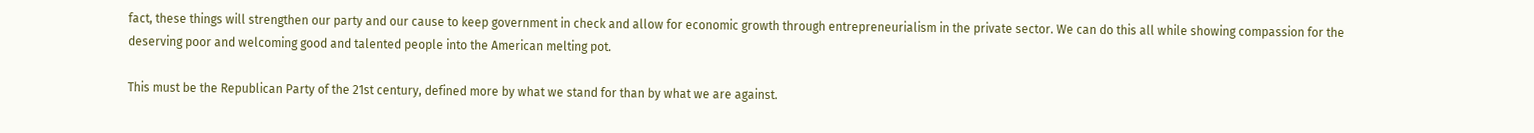fact, these things will strengthen our party and our cause to keep government in check and allow for economic growth through entrepreneurialism in the private sector. We can do this all while showing compassion for the deserving poor and welcoming good and talented people into the American melting pot.

This must be the Republican Party of the 21st century, defined more by what we stand for than by what we are against.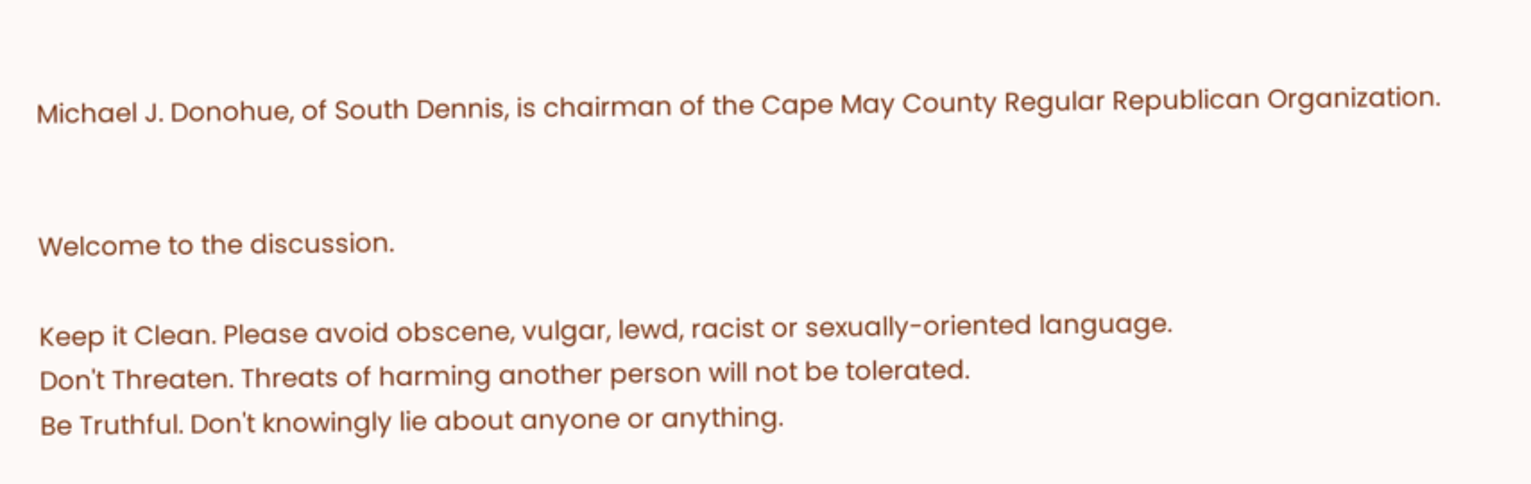Michael J. Donohue, of South Dennis, is chairman of the Cape May County Regular Republican Organization.


Welcome to the discussion.

Keep it Clean. Please avoid obscene, vulgar, lewd, racist or sexually-oriented language.
Don't Threaten. Threats of harming another person will not be tolerated.
Be Truthful. Don't knowingly lie about anyone or anything.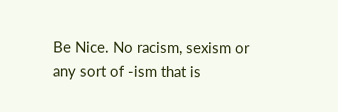Be Nice. No racism, sexism or any sort of -ism that is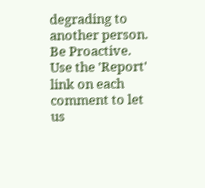degrading to another person.
Be Proactive. Use the 'Report' link on each comment to let us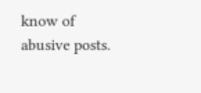know of abusive posts.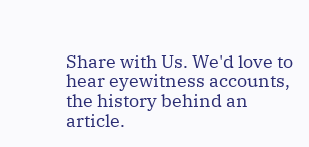Share with Us. We'd love to hear eyewitness accounts, the history behind an article.